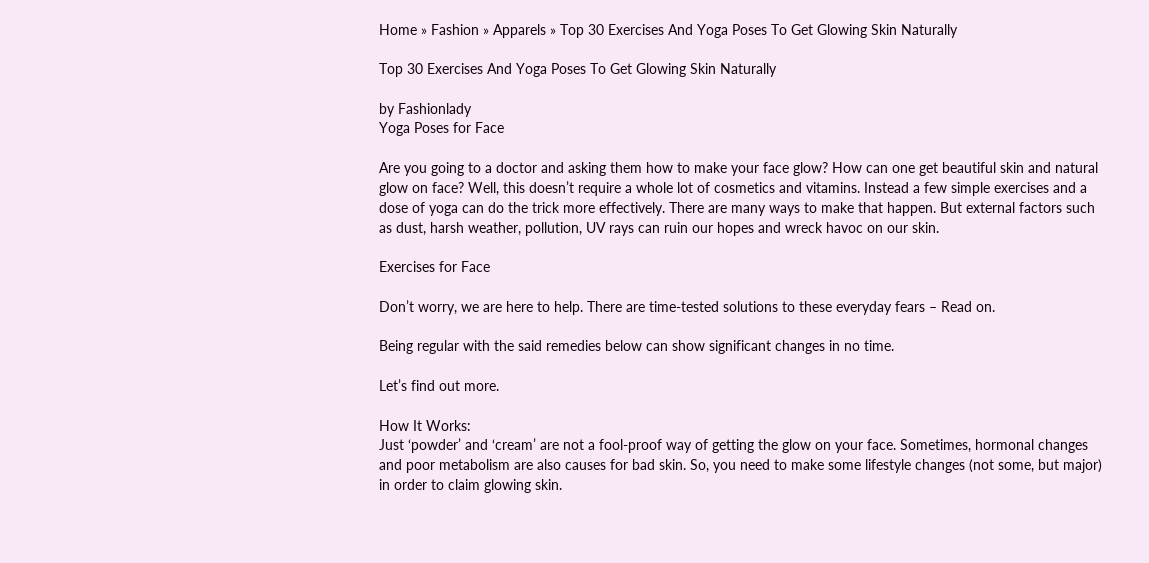Home » Fashion » Apparels » Top 30 Exercises And Yoga Poses To Get Glowing Skin Naturally

Top 30 Exercises And Yoga Poses To Get Glowing Skin Naturally

by Fashionlady
Yoga Poses for Face

Are you going to a doctor and asking them how to make your face glow? How can one get beautiful skin and natural glow on face? Well, this doesn’t require a whole lot of cosmetics and vitamins. Instead a few simple exercises and a dose of yoga can do the trick more effectively. There are many ways to make that happen. But external factors such as dust, harsh weather, pollution, UV rays can ruin our hopes and wreck havoc on our skin.

Exercises for Face

Don’t worry, we are here to help. There are time-tested solutions to these everyday fears – Read on.

Being regular with the said remedies below can show significant changes in no time.

Let’s find out more.

How It Works:
Just ‘powder’ and ‘cream’ are not a fool-proof way of getting the glow on your face. Sometimes, hormonal changes and poor metabolism are also causes for bad skin. So, you need to make some lifestyle changes (not some, but major) in order to claim glowing skin.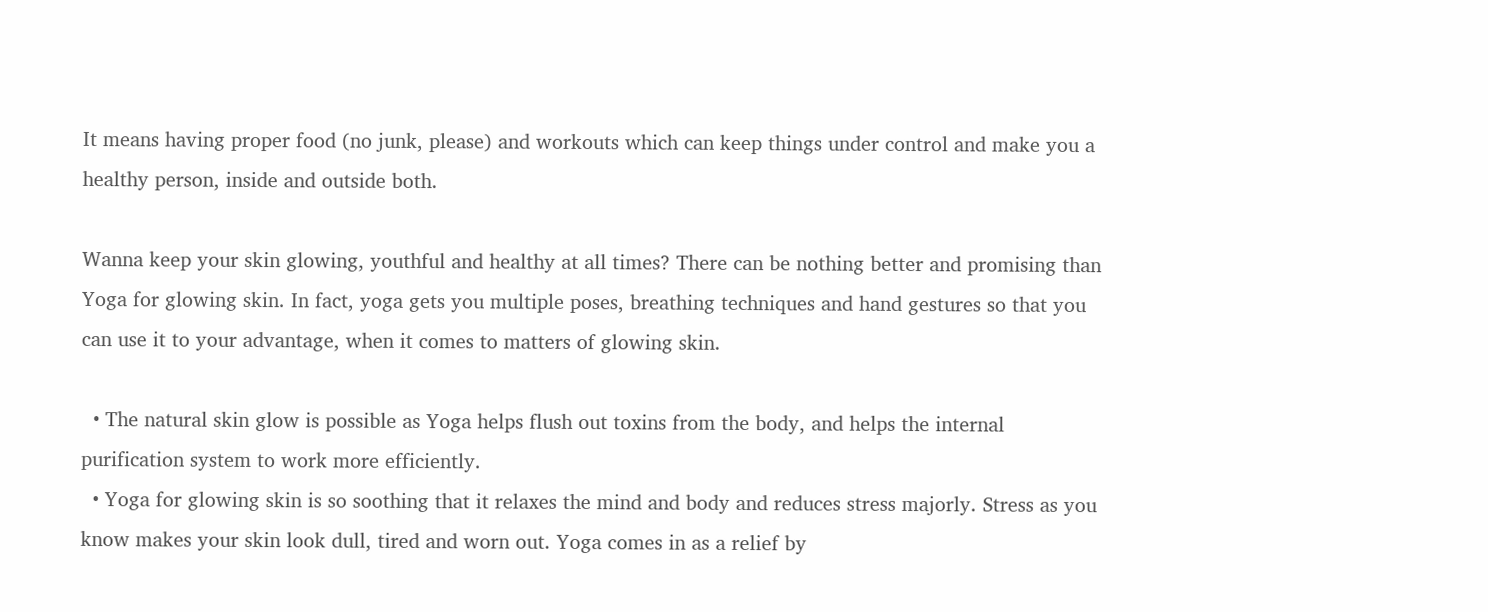It means having proper food (no junk, please) and workouts which can keep things under control and make you a healthy person, inside and outside both.

Wanna keep your skin glowing, youthful and healthy at all times? There can be nothing better and promising than Yoga for glowing skin. In fact, yoga gets you multiple poses, breathing techniques and hand gestures so that you can use it to your advantage, when it comes to matters of glowing skin.

  • The natural skin glow is possible as Yoga helps flush out toxins from the body, and helps the internal purification system to work more efficiently.
  • Yoga for glowing skin is so soothing that it relaxes the mind and body and reduces stress majorly. Stress as you know makes your skin look dull, tired and worn out. Yoga comes in as a relief by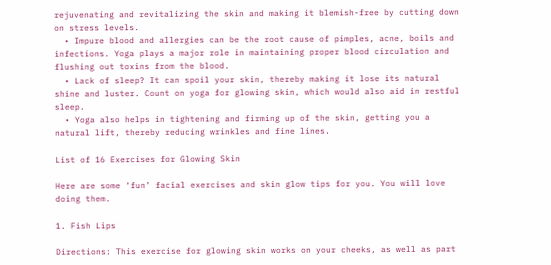rejuvenating and revitalizing the skin and making it blemish-free by cutting down on stress levels.
  • Impure blood and allergies can be the root cause of pimples, acne, boils and infections. Yoga plays a major role in maintaining proper blood circulation and flushing out toxins from the blood.
  • Lack of sleep? It can spoil your skin, thereby making it lose its natural shine and luster. Count on yoga for glowing skin, which would also aid in restful sleep.
  • Yoga also helps in tightening and firming up of the skin, getting you a natural lift, thereby reducing wrinkles and fine lines.

List of 16 Exercises for Glowing Skin

Here are some ‘fun’ facial exercises and skin glow tips for you. You will love doing them.

1. Fish Lips

Directions: This exercise for glowing skin works on your cheeks, as well as part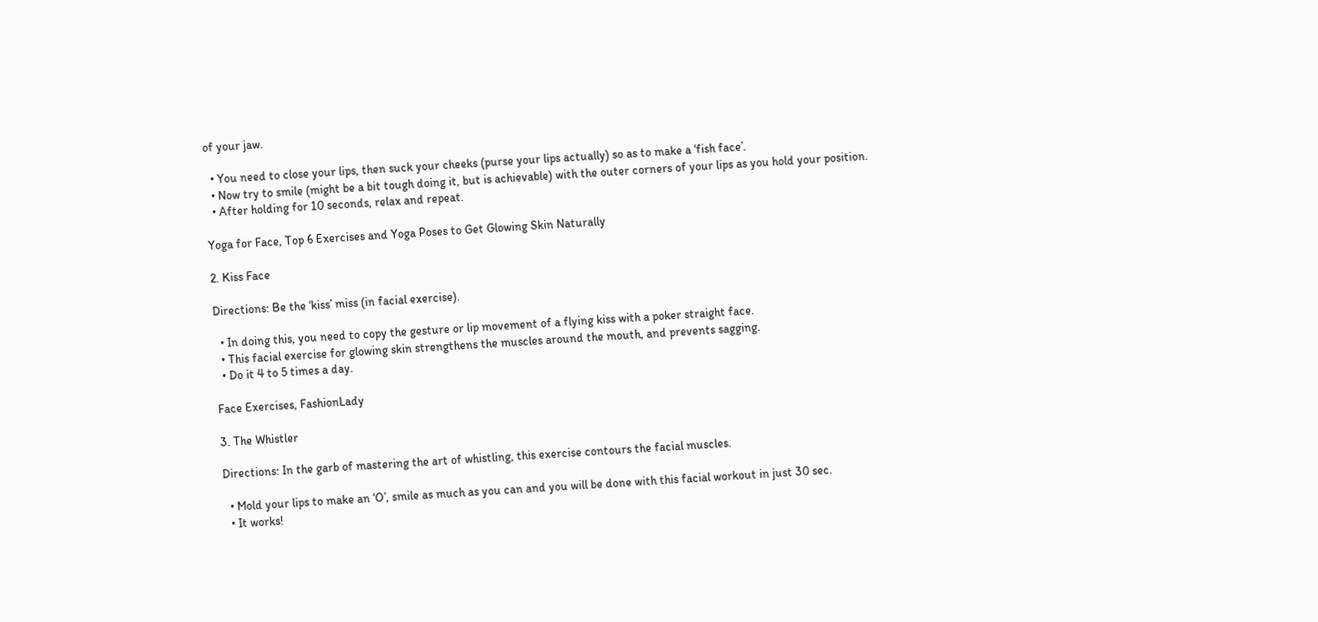of your jaw.

  • You need to close your lips, then suck your cheeks (purse your lips actually) so as to make a ‘fish face’.
  • Now try to smile (might be a bit tough doing it, but is achievable) with the outer corners of your lips as you hold your position.
  • After holding for 10 seconds, relax and repeat.

Yoga for Face, Top 6 Exercises and Yoga Poses to Get Glowing Skin Naturally

2. Kiss Face

Directions: Be the ‘kiss’ miss (in facial exercise).

  • In doing this, you need to copy the gesture or lip movement of a flying kiss with a poker straight face.
  • This facial exercise for glowing skin strengthens the muscles around the mouth, and prevents sagging.
  • Do it 4 to 5 times a day.

Face Exercises, FashionLady

3. The Whistler

Directions: In the garb of mastering the art of whistling, this exercise contours the facial muscles.

  • Mold your lips to make an ‘O’, smile as much as you can and you will be done with this facial workout in just 30 sec.
  • It works!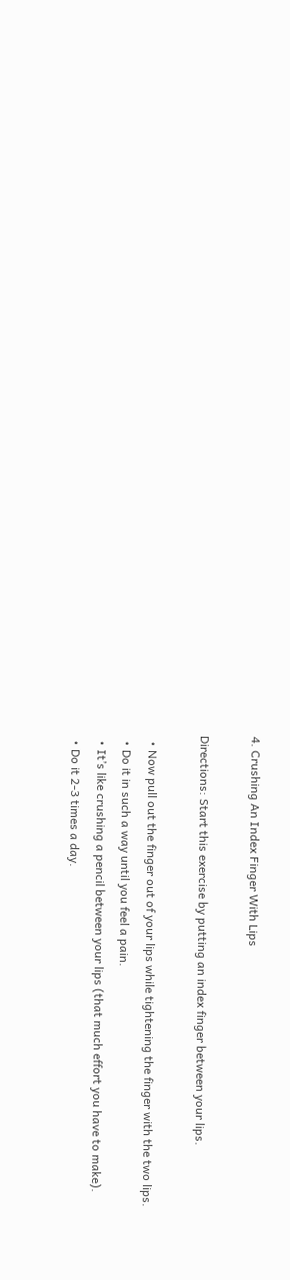4. Crushing An Index Finger With Lips

Directions: Start this exercise by putting an index finger between your lips.

  • Now pull out the finger out of your lips while tightening the finger with the two lips.
  • Do it in such a way until you feel a pain.
  • It’s like crushing a pencil between your lips (that much effort you have to make).
  • Do it 2-3 times a day.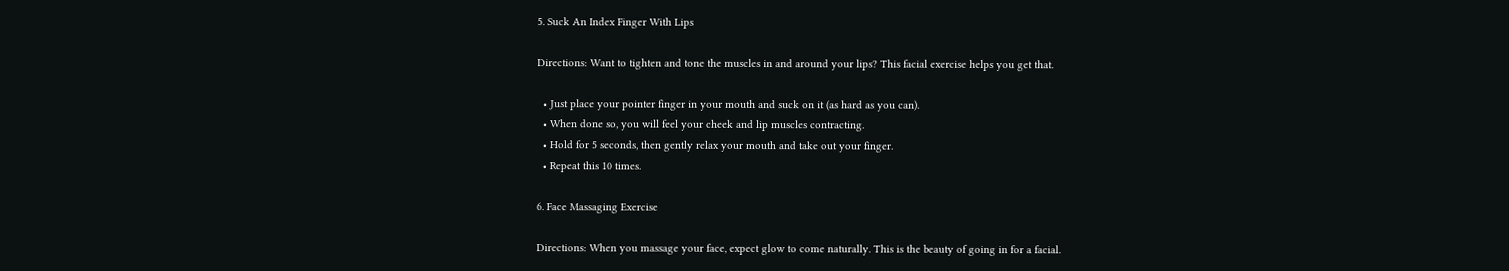5. Suck An Index Finger With Lips

Directions: Want to tighten and tone the muscles in and around your lips? This facial exercise helps you get that.

  • Just place your pointer finger in your mouth and suck on it (as hard as you can).
  • When done so, you will feel your cheek and lip muscles contracting.
  • Hold for 5 seconds, then gently relax your mouth and take out your finger.
  • Repeat this 10 times.

6. Face Massaging Exercise

Directions: When you massage your face, expect glow to come naturally. This is the beauty of going in for a facial.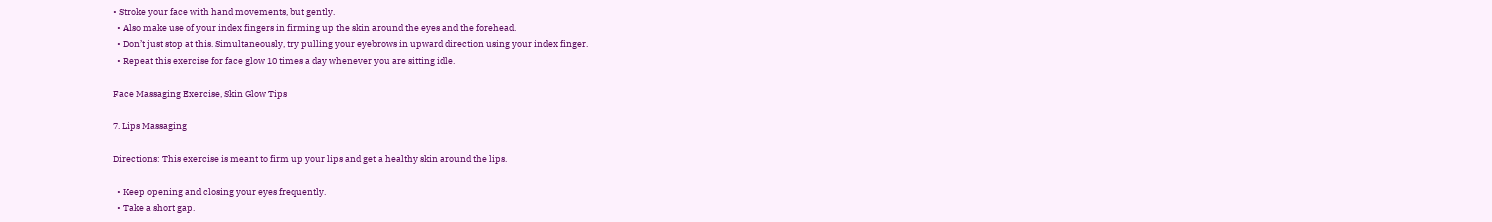• Stroke your face with hand movements, but gently.
  • Also make use of your index fingers in firming up the skin around the eyes and the forehead.
  • Don’t just stop at this. Simultaneously, try pulling your eyebrows in upward direction using your index finger.
  • Repeat this exercise for face glow 10 times a day whenever you are sitting idle.

Face Massaging Exercise, Skin Glow Tips

7. Lips Massaging

Directions: This exercise is meant to firm up your lips and get a healthy skin around the lips.

  • Keep opening and closing your eyes frequently.
  • Take a short gap.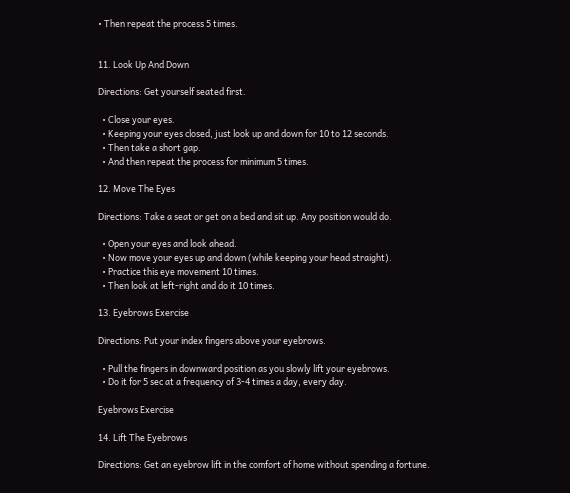• Then repeat the process 5 times.


11. Look Up And Down

Directions: Get yourself seated first.

  • Close your eyes.
  • Keeping your eyes closed, just look up and down for 10 to 12 seconds.
  • Then take a short gap.
  • And then repeat the process for minimum 5 times.

12. Move The Eyes

Directions: Take a seat or get on a bed and sit up. Any position would do.

  • Open your eyes and look ahead.
  • Now move your eyes up and down (while keeping your head straight).
  • Practice this eye movement 10 times.
  • Then look at left-right and do it 10 times.

13. Eyebrows Exercise

Directions: Put your index fingers above your eyebrows.

  • Pull the fingers in downward position as you slowly lift your eyebrows.
  • Do it for 5 sec at a frequency of 3-4 times a day, every day.

Eyebrows Exercise

14. Lift The Eyebrows

Directions: Get an eyebrow lift in the comfort of home without spending a fortune.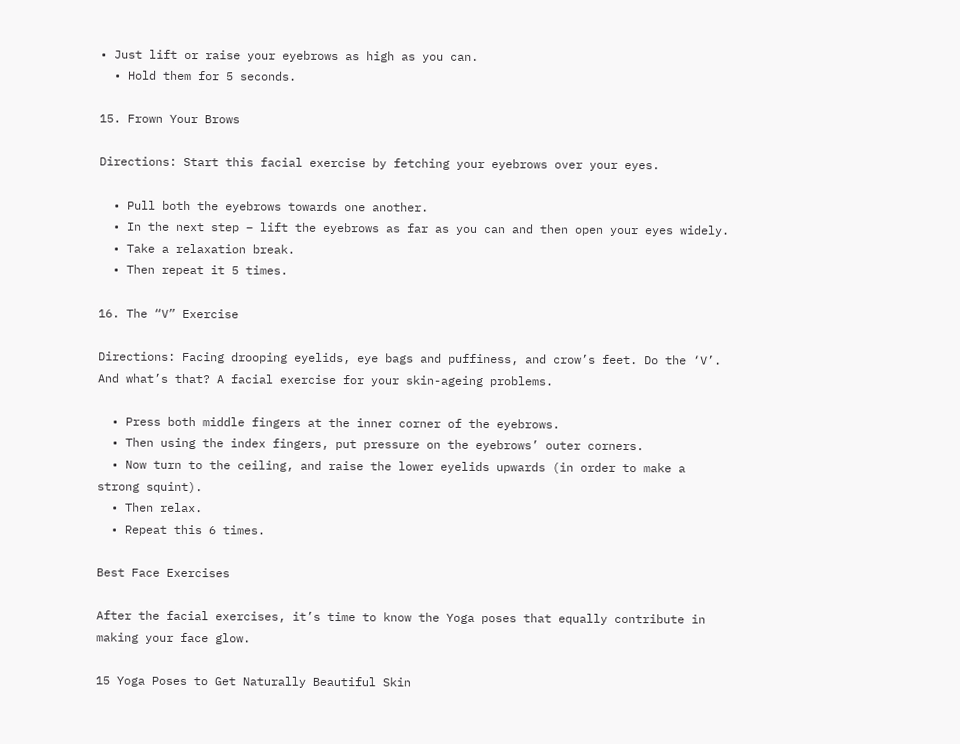• Just lift or raise your eyebrows as high as you can.
  • Hold them for 5 seconds.

15. Frown Your Brows

Directions: Start this facial exercise by fetching your eyebrows over your eyes.

  • Pull both the eyebrows towards one another.
  • In the next step – lift the eyebrows as far as you can and then open your eyes widely.
  • Take a relaxation break.
  • Then repeat it 5 times.

16. The “V” Exercise

Directions: Facing drooping eyelids, eye bags and puffiness, and crow’s feet. Do the ‘V’. And what’s that? A facial exercise for your skin-ageing problems.

  • Press both middle fingers at the inner corner of the eyebrows.
  • Then using the index fingers, put pressure on the eyebrows’ outer corners.
  • Now turn to the ceiling, and raise the lower eyelids upwards (in order to make a strong squint).
  • Then relax.
  • Repeat this 6 times.

Best Face Exercises

After the facial exercises, it’s time to know the Yoga poses that equally contribute in making your face glow.

15 Yoga Poses to Get Naturally Beautiful Skin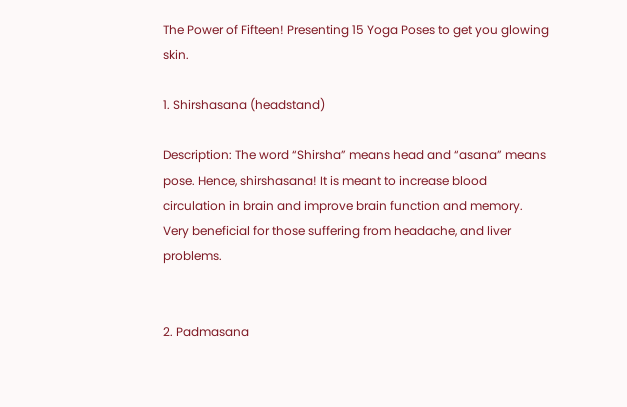The Power of Fifteen! Presenting 15 Yoga Poses to get you glowing skin.

1. Shirshasana (headstand)

Description: The word “Shirsha” means head and “asana” means pose. Hence, shirshasana! It is meant to increase blood circulation in brain and improve brain function and memory. Very beneficial for those suffering from headache, and liver problems.


2. Padmasana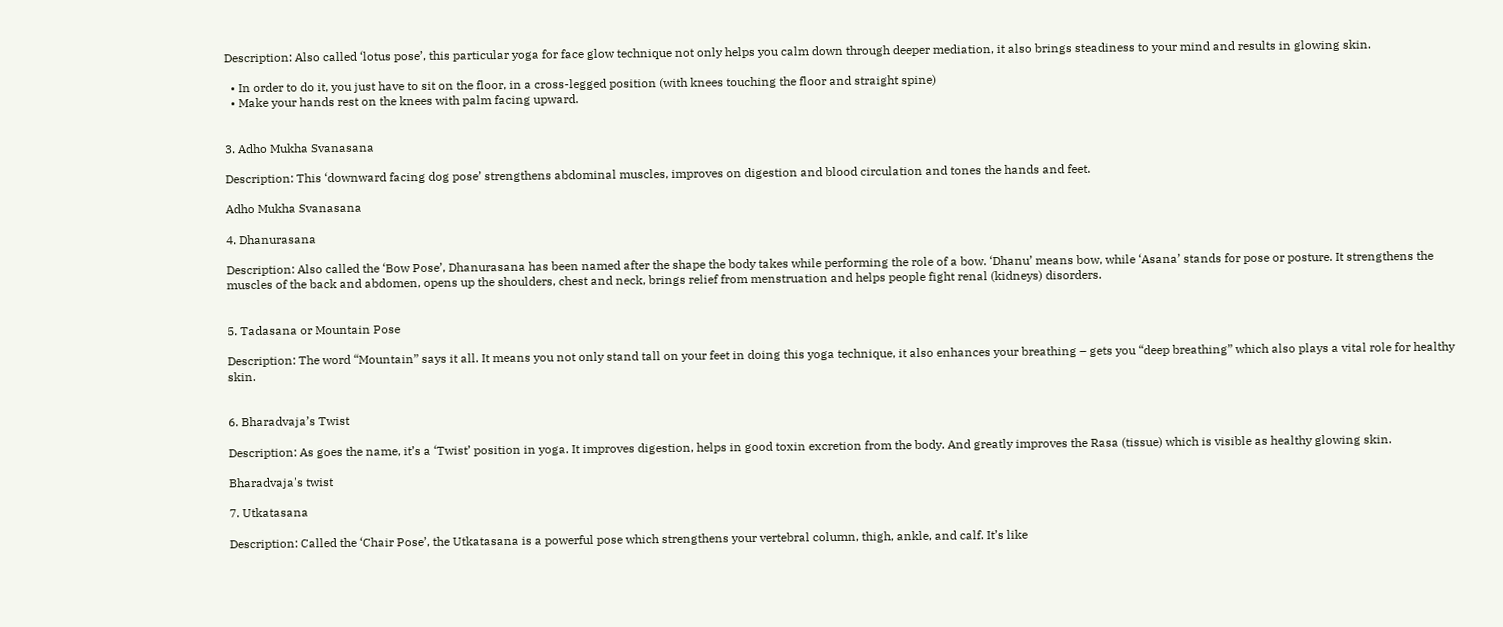Description: Also called ‘lotus pose’, this particular yoga for face glow technique not only helps you calm down through deeper mediation, it also brings steadiness to your mind and results in glowing skin.

  • In order to do it, you just have to sit on the floor, in a cross-legged position (with knees touching the floor and straight spine)
  • Make your hands rest on the knees with palm facing upward.


3. Adho Mukha Svanasana

Description: This ‘downward facing dog pose’ strengthens abdominal muscles, improves on digestion and blood circulation and tones the hands and feet.

Adho Mukha Svanasana

4. Dhanurasana

Description: Also called the ‘Bow Pose’, Dhanurasana has been named after the shape the body takes while performing the role of a bow. ‘Dhanu’ means bow, while ‘Asana’ stands for pose or posture. It strengthens the muscles of the back and abdomen, opens up the shoulders, chest and neck, brings relief from menstruation and helps people fight renal (kidneys) disorders.


5. Tadasana or Mountain Pose

Description: The word “Mountain” says it all. It means you not only stand tall on your feet in doing this yoga technique, it also enhances your breathing – gets you “deep breathing” which also plays a vital role for healthy skin.


6. Bharadvaja’s Twist

Description: As goes the name, it’s a ‘Twist’ position in yoga. It improves digestion, helps in good toxin excretion from the body. And greatly improves the Rasa (tissue) which is visible as healthy glowing skin.

Bharadvaja's twist

7. Utkatasana

Description: Called the ‘Chair Pose’, the Utkatasana is a powerful pose which strengthens your vertebral column, thigh, ankle, and calf. It’s like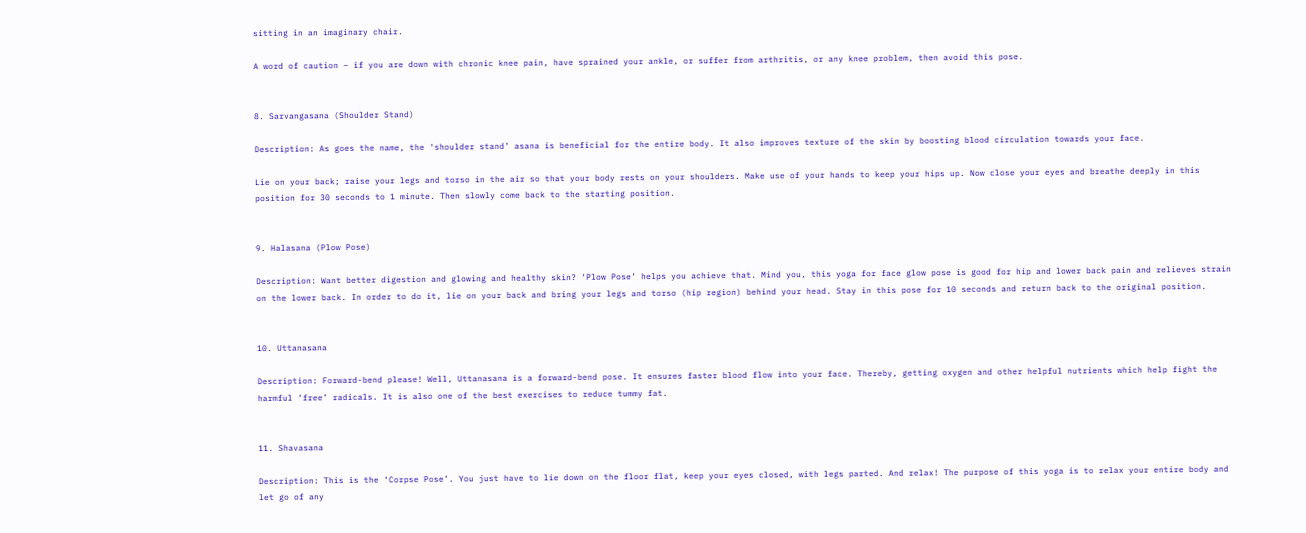sitting in an imaginary chair.

A word of caution – if you are down with chronic knee pain, have sprained your ankle, or suffer from arthritis, or any knee problem, then avoid this pose.


8. Sarvangasana (Shoulder Stand)

Description: As goes the name, the ‘shoulder stand’ asana is beneficial for the entire body. It also improves texture of the skin by boosting blood circulation towards your face.

Lie on your back; raise your legs and torso in the air so that your body rests on your shoulders. Make use of your hands to keep your hips up. Now close your eyes and breathe deeply in this position for 30 seconds to 1 minute. Then slowly come back to the starting position.


9. Halasana (Plow Pose)

Description: Want better digestion and glowing and healthy skin? ‘Plow Pose’ helps you achieve that. Mind you, this yoga for face glow pose is good for hip and lower back pain and relieves strain on the lower back. In order to do it, lie on your back and bring your legs and torso (hip region) behind your head. Stay in this pose for 10 seconds and return back to the original position.


10. Uttanasana

Description: Forward-bend please! Well, Uttanasana is a forward-bend pose. It ensures faster blood flow into your face. Thereby, getting oxygen and other helpful nutrients which help fight the harmful ‘free’ radicals. It is also one of the best exercises to reduce tummy fat.


11. Shavasana

Description: This is the ‘Corpse Pose’. You just have to lie down on the floor flat, keep your eyes closed, with legs parted. And relax! The purpose of this yoga is to relax your entire body and let go of any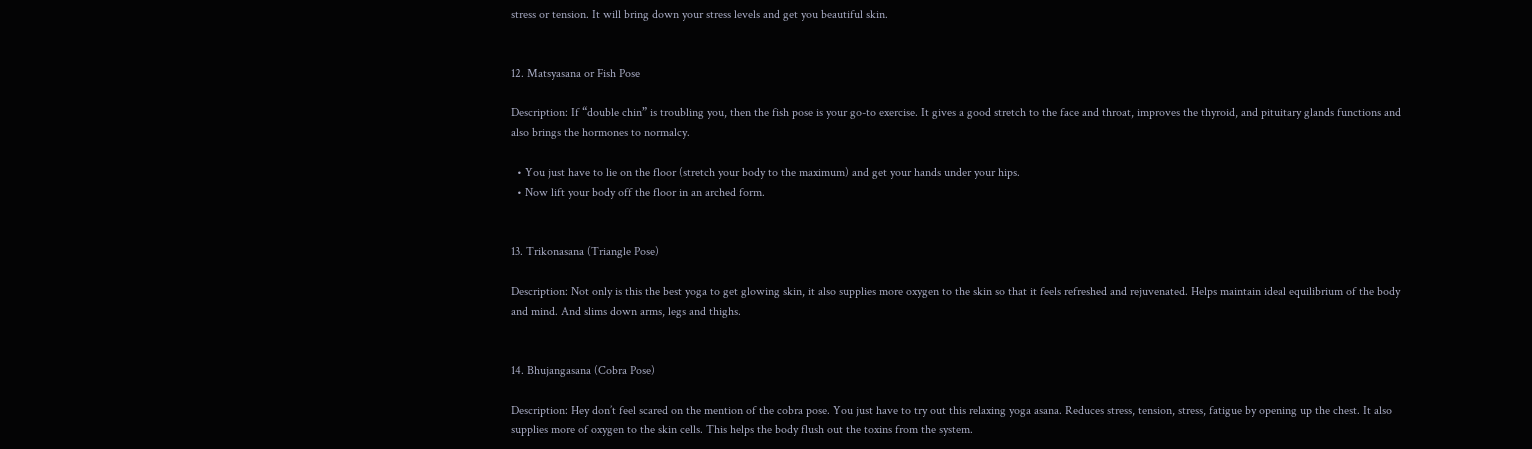stress or tension. It will bring down your stress levels and get you beautiful skin.


12. Matsyasana or Fish Pose

Description: If “double chin” is troubling you, then the fish pose is your go-to exercise. It gives a good stretch to the face and throat, improves the thyroid, and pituitary glands functions and also brings the hormones to normalcy.

  • You just have to lie on the floor (stretch your body to the maximum) and get your hands under your hips.
  • Now lift your body off the floor in an arched form.


13. Trikonasana (Triangle Pose)

Description: Not only is this the best yoga to get glowing skin, it also supplies more oxygen to the skin so that it feels refreshed and rejuvenated. Helps maintain ideal equilibrium of the body and mind. And slims down arms, legs and thighs.


14. Bhujangasana (Cobra Pose)

Description: Hey don’t feel scared on the mention of the cobra pose. You just have to try out this relaxing yoga asana. Reduces stress, tension, stress, fatigue by opening up the chest. It also supplies more of oxygen to the skin cells. This helps the body flush out the toxins from the system.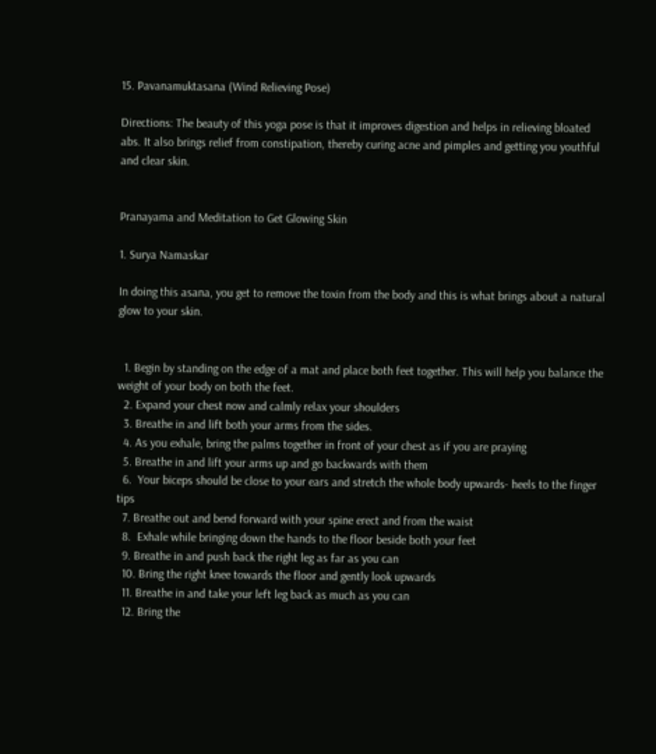15. Pavanamuktasana (Wind Relieving Pose)

Directions: The beauty of this yoga pose is that it improves digestion and helps in relieving bloated abs. It also brings relief from constipation, thereby curing acne and pimples and getting you youthful and clear skin.


Pranayama and Meditation to Get Glowing Skin

1. Surya Namaskar

In doing this asana, you get to remove the toxin from the body and this is what brings about a natural glow to your skin.


  1. Begin by standing on the edge of a mat and place both feet together. This will help you balance the weight of your body on both the feet.
  2. Expand your chest now and calmly relax your shoulders
  3. Breathe in and lift both your arms from the sides.
  4. As you exhale, bring the palms together in front of your chest as if you are praying
  5. Breathe in and lift your arms up and go backwards with them
  6.  Your biceps should be close to your ears and stretch the whole body upwards- heels to the finger tips
  7. Breathe out and bend forward with your spine erect and from the waist
  8.  Exhale while bringing down the hands to the floor beside both your feet
  9. Breathe in and push back the right leg as far as you can
  10. Bring the right knee towards the floor and gently look upwards
  11. Breathe in and take your left leg back as much as you can
  12. Bring the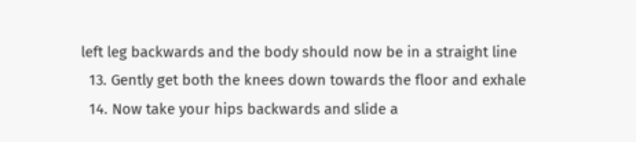left leg backwards and the body should now be in a straight line
  13. Gently get both the knees down towards the floor and exhale
  14. Now take your hips backwards and slide a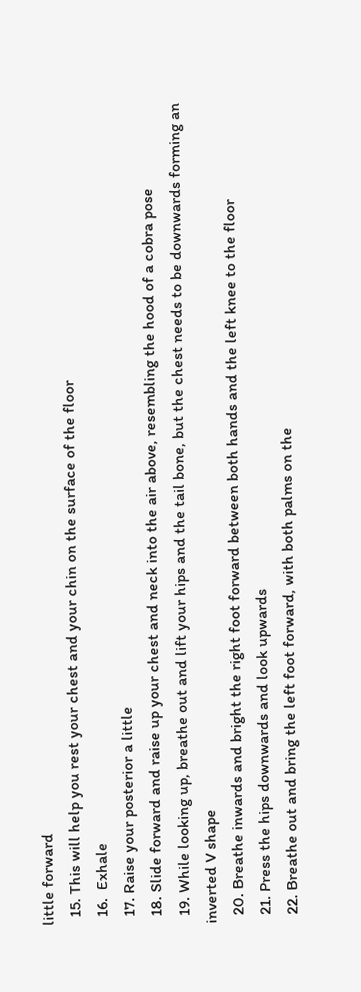little forward
  15. This will help you rest your chest and your chin on the surface of the floor
  16.  Exhale
  17. Raise your posterior a little
  18. Slide forward and raise up your chest and neck into the air above, resembling the hood of a cobra pose
  19. While looking up, breathe out and lift your hips and the tail bone, but the chest needs to be downwards forming an inverted V shape
  20. Breathe inwards and bright the right foot forward between both hands and the left knee to the floor
  21. Press the hips downwards and look upwards
  22. Breathe out and bring the left foot forward, with both palms on the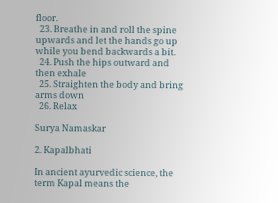floor.
  23. Breathe in and roll the spine upwards and let the hands go up while you bend backwards a bit.
  24. Push the hips outward and then exhale
  25. Straighten the body and bring arms down
  26. Relax

Surya Namaskar

2. Kapalbhati

In ancient ayurvedic science, the term Kapal means the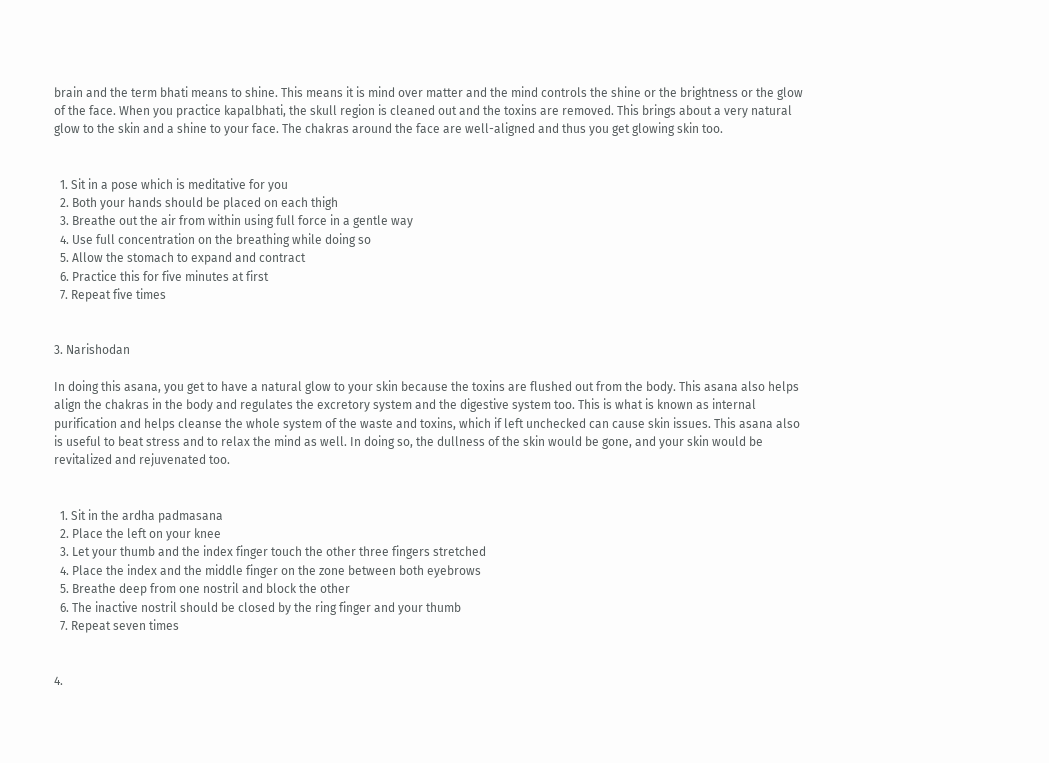brain and the term bhati means to shine. This means it is mind over matter and the mind controls the shine or the brightness or the glow of the face. When you practice kapalbhati, the skull region is cleaned out and the toxins are removed. This brings about a very natural glow to the skin and a shine to your face. The chakras around the face are well-aligned and thus you get glowing skin too.


  1. Sit in a pose which is meditative for you
  2. Both your hands should be placed on each thigh
  3. Breathe out the air from within using full force in a gentle way
  4. Use full concentration on the breathing while doing so
  5. Allow the stomach to expand and contract
  6. Practice this for five minutes at first
  7. Repeat five times


3. Narishodan

In doing this asana, you get to have a natural glow to your skin because the toxins are flushed out from the body. This asana also helps align the chakras in the body and regulates the excretory system and the digestive system too. This is what is known as internal purification and helps cleanse the whole system of the waste and toxins, which if left unchecked can cause skin issues. This asana also is useful to beat stress and to relax the mind as well. In doing so, the dullness of the skin would be gone, and your skin would be revitalized and rejuvenated too.


  1. Sit in the ardha padmasana
  2. Place the left on your knee
  3. Let your thumb and the index finger touch the other three fingers stretched
  4. Place the index and the middle finger on the zone between both eyebrows
  5. Breathe deep from one nostril and block the other
  6. The inactive nostril should be closed by the ring finger and your thumb
  7. Repeat seven times


4.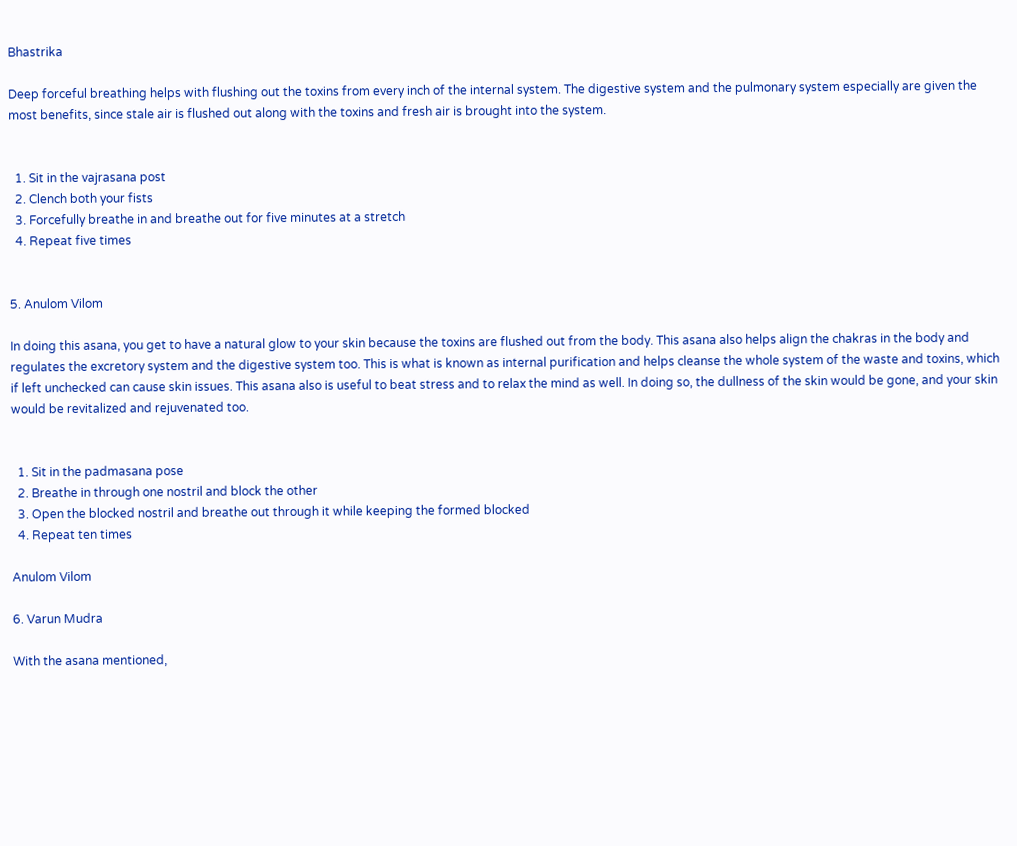Bhastrika

Deep forceful breathing helps with flushing out the toxins from every inch of the internal system. The digestive system and the pulmonary system especially are given the most benefits, since stale air is flushed out along with the toxins and fresh air is brought into the system.


  1. Sit in the vajrasana post
  2. Clench both your fists
  3. Forcefully breathe in and breathe out for five minutes at a stretch
  4. Repeat five times


5. Anulom Vilom

In doing this asana, you get to have a natural glow to your skin because the toxins are flushed out from the body. This asana also helps align the chakras in the body and regulates the excretory system and the digestive system too. This is what is known as internal purification and helps cleanse the whole system of the waste and toxins, which if left unchecked can cause skin issues. This asana also is useful to beat stress and to relax the mind as well. In doing so, the dullness of the skin would be gone, and your skin would be revitalized and rejuvenated too.


  1. Sit in the padmasana pose
  2. Breathe in through one nostril and block the other
  3. Open the blocked nostril and breathe out through it while keeping the formed blocked
  4. Repeat ten times

Anulom Vilom

6. Varun Mudra

With the asana mentioned,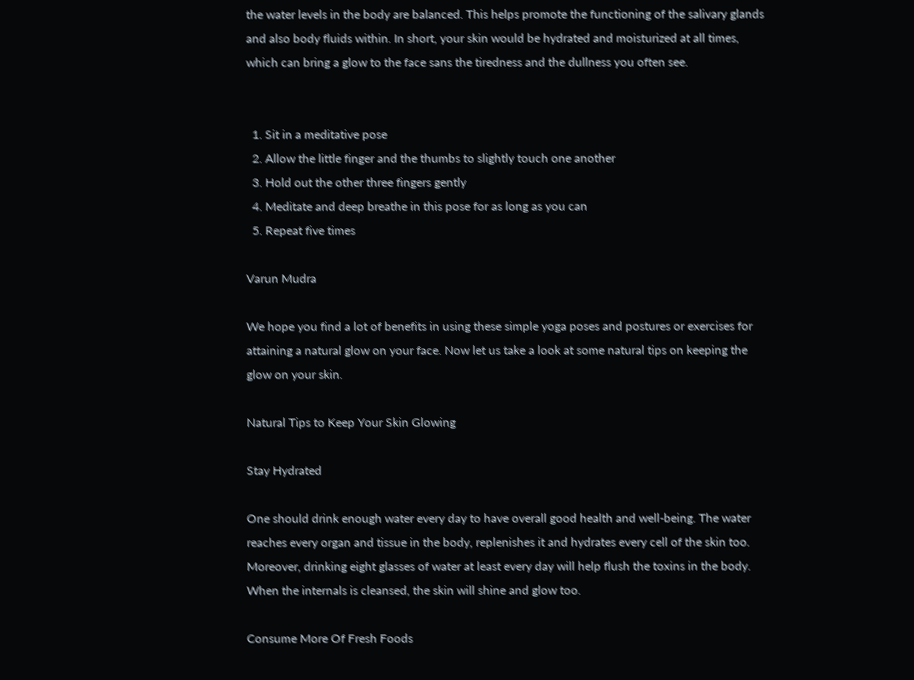the water levels in the body are balanced. This helps promote the functioning of the salivary glands and also body fluids within. In short, your skin would be hydrated and moisturized at all times, which can bring a glow to the face sans the tiredness and the dullness you often see.


  1. Sit in a meditative pose
  2. Allow the little finger and the thumbs to slightly touch one another
  3. Hold out the other three fingers gently
  4. Meditate and deep breathe in this pose for as long as you can
  5. Repeat five times

Varun Mudra

We hope you find a lot of benefits in using these simple yoga poses and postures or exercises for attaining a natural glow on your face. Now let us take a look at some natural tips on keeping the glow on your skin.

Natural Tips to Keep Your Skin Glowing

Stay Hydrated

One should drink enough water every day to have overall good health and well-being. The water reaches every organ and tissue in the body, replenishes it and hydrates every cell of the skin too. Moreover, drinking eight glasses of water at least every day will help flush the toxins in the body. When the internals is cleansed, the skin will shine and glow too.

Consume More Of Fresh Foods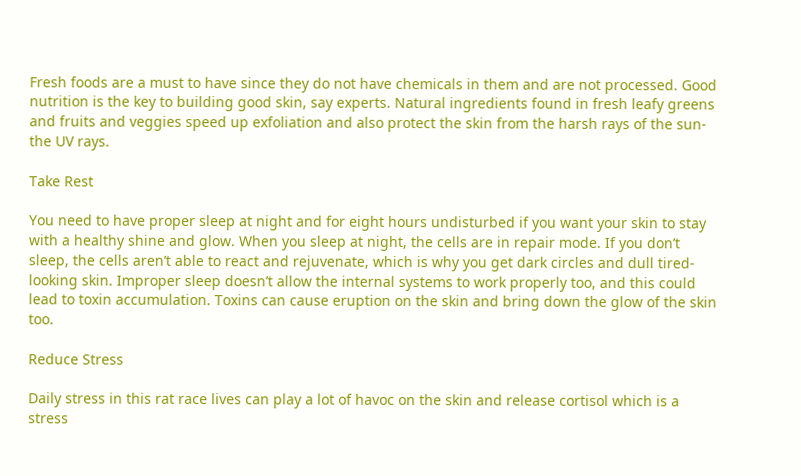Fresh foods are a must to have since they do not have chemicals in them and are not processed. Good nutrition is the key to building good skin, say experts. Natural ingredients found in fresh leafy greens and fruits and veggies speed up exfoliation and also protect the skin from the harsh rays of the sun- the UV rays.

Take Rest

You need to have proper sleep at night and for eight hours undisturbed if you want your skin to stay with a healthy shine and glow. When you sleep at night, the cells are in repair mode. If you don’t sleep, the cells aren’t able to react and rejuvenate, which is why you get dark circles and dull tired-looking skin. Improper sleep doesn’t allow the internal systems to work properly too, and this could lead to toxin accumulation. Toxins can cause eruption on the skin and bring down the glow of the skin too.

Reduce Stress

Daily stress in this rat race lives can play a lot of havoc on the skin and release cortisol which is a stress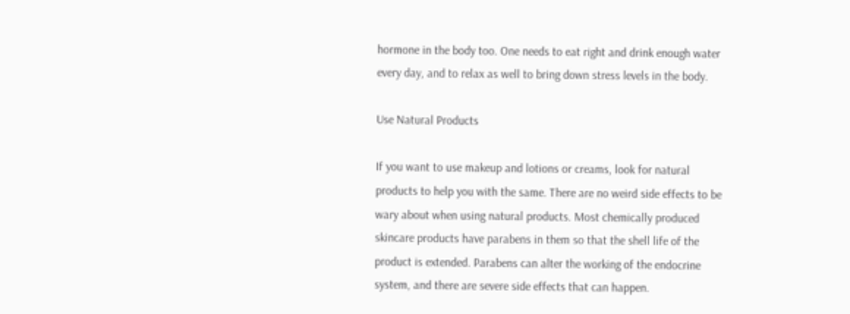hormone in the body too. One needs to eat right and drink enough water every day, and to relax as well to bring down stress levels in the body.

Use Natural Products

If you want to use makeup and lotions or creams, look for natural products to help you with the same. There are no weird side effects to be wary about when using natural products. Most chemically produced skincare products have parabens in them so that the shell life of the product is extended. Parabens can alter the working of the endocrine system, and there are severe side effects that can happen.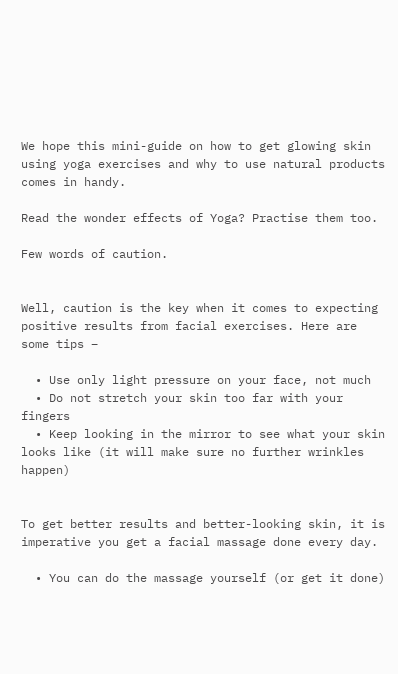We hope this mini-guide on how to get glowing skin using yoga exercises and why to use natural products comes in handy.

Read the wonder effects of Yoga? Practise them too.

Few words of caution.


Well, caution is the key when it comes to expecting positive results from facial exercises. Here are some tips –

  • Use only light pressure on your face, not much
  • Do not stretch your skin too far with your fingers
  • Keep looking in the mirror to see what your skin looks like (it will make sure no further wrinkles happen)


To get better results and better-looking skin, it is imperative you get a facial massage done every day.

  • You can do the massage yourself (or get it done)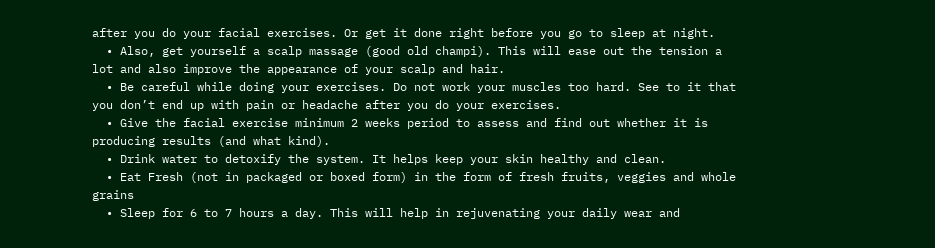after you do your facial exercises. Or get it done right before you go to sleep at night.
  • Also, get yourself a scalp massage (good old champi). This will ease out the tension a lot and also improve the appearance of your scalp and hair.
  • Be careful while doing your exercises. Do not work your muscles too hard. See to it that you don’t end up with pain or headache after you do your exercises.
  • Give the facial exercise minimum 2 weeks period to assess and find out whether it is producing results (and what kind).
  • Drink water to detoxify the system. It helps keep your skin healthy and clean.
  • Eat Fresh (not in packaged or boxed form) in the form of fresh fruits, veggies and whole grains
  • Sleep for 6 to 7 hours a day. This will help in rejuvenating your daily wear and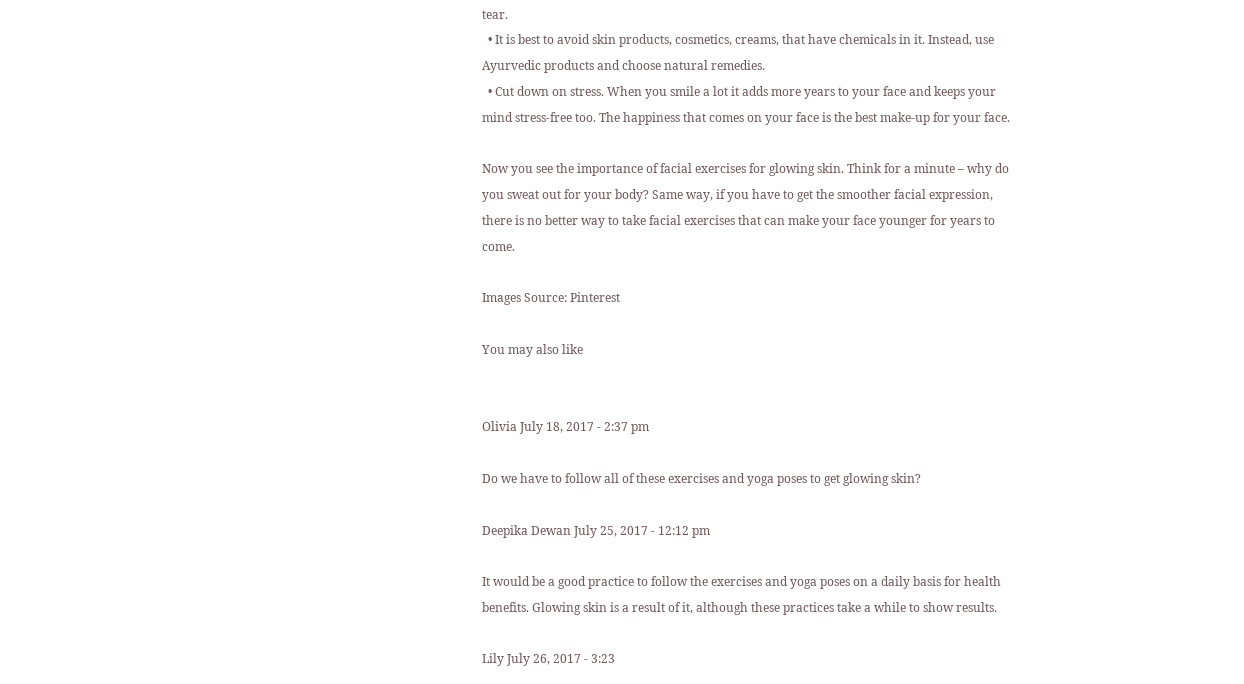tear.
  • It is best to avoid skin products, cosmetics, creams, that have chemicals in it. Instead, use Ayurvedic products and choose natural remedies.
  • Cut down on stress. When you smile a lot it adds more years to your face and keeps your mind stress-free too. The happiness that comes on your face is the best make-up for your face.

Now you see the importance of facial exercises for glowing skin. Think for a minute – why do you sweat out for your body? Same way, if you have to get the smoother facial expression, there is no better way to take facial exercises that can make your face younger for years to come.

Images Source: Pinterest

You may also like


Olivia July 18, 2017 - 2:37 pm

Do we have to follow all of these exercises and yoga poses to get glowing skin?

Deepika Dewan July 25, 2017 - 12:12 pm

It would be a good practice to follow the exercises and yoga poses on a daily basis for health benefits. Glowing skin is a result of it, although these practices take a while to show results.

Lily July 26, 2017 - 3:23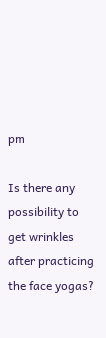pm

Is there any possibility to get wrinkles after practicing the face yogas?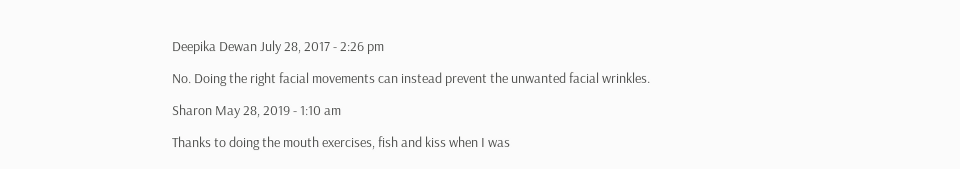Deepika Dewan July 28, 2017 - 2:26 pm

No. Doing the right facial movements can instead prevent the unwanted facial wrinkles.

Sharon May 28, 2019 - 1:10 am

Thanks to doing the mouth exercises, fish and kiss when I was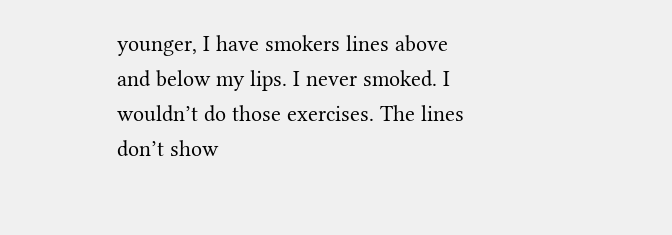younger, I have smokers lines above and below my lips. I never smoked. I wouldn’t do those exercises. The lines don’t show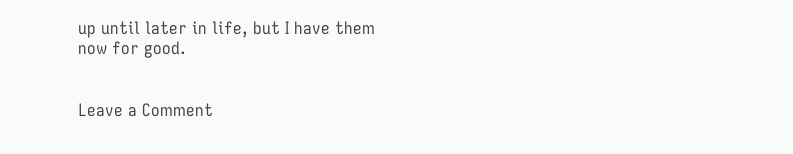up until later in life, but I have them now for good.


Leave a Comment